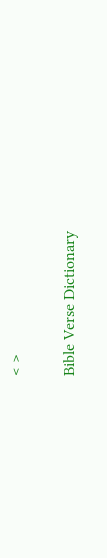< >

Bible Verse Dictionary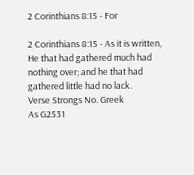2 Corinthians 8:15 - For

2 Corinthians 8:15 - As it is written, He that had gathered much had nothing over; and he that had gathered little had no lack.
Verse Strongs No. Greek
As G2531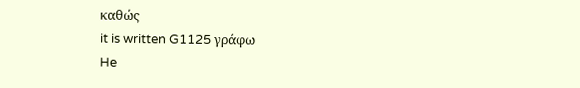καθώς
it is written G1125 γράφω
He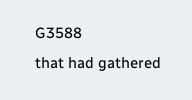G3588
that had gathered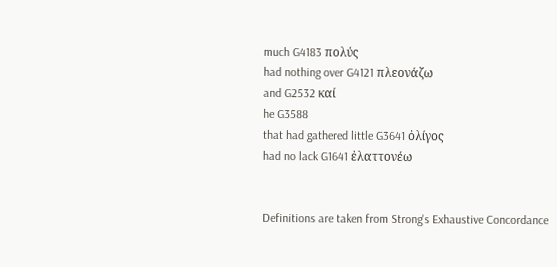much G4183 πολύς
had nothing over G4121 πλεονάζω
and G2532 καί
he G3588
that had gathered little G3641 ὀλίγος
had no lack G1641 ἐλαττονέω


Definitions are taken from Strong's Exhaustive Concordance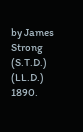by James Strong (S.T.D.) (LL.D.) 1890.